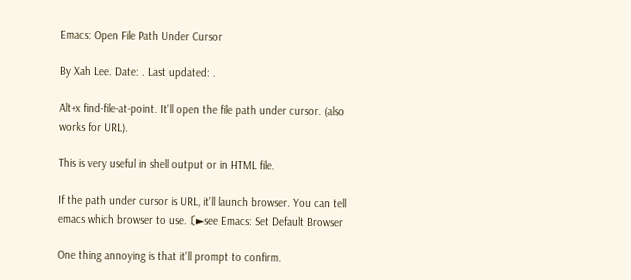Emacs: Open File Path Under Cursor

By Xah Lee. Date: . Last updated: .

Alt+x find-file-at-point. It'll open the file path under cursor. (also works for URL).

This is very useful in shell output or in HTML file.

If the path under cursor is URL, it'll launch browser. You can tell emacs which browser to use. 〔►see Emacs: Set Default Browser

One thing annoying is that it'll prompt to confirm.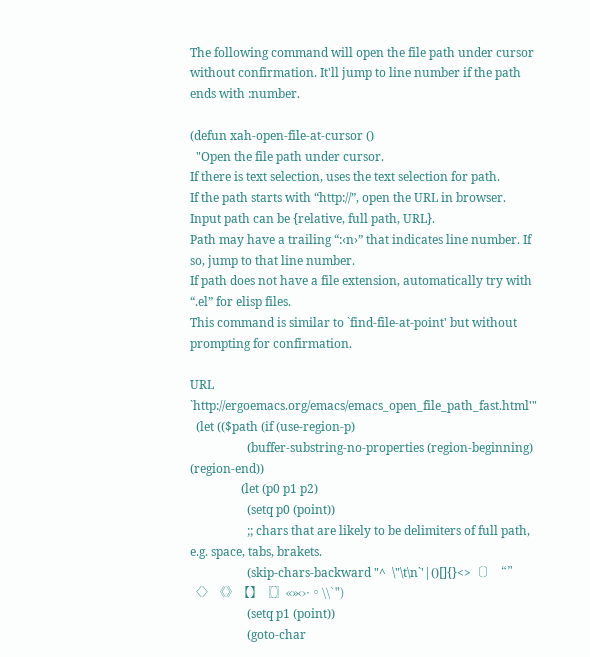The following command will open the file path under cursor without confirmation. It'll jump to line number if the path ends with :number.

(defun xah-open-file-at-cursor ()
  "Open the file path under cursor.
If there is text selection, uses the text selection for path.
If the path starts with “http://”, open the URL in browser.
Input path can be {relative, full path, URL}.
Path may have a trailing “:‹n›” that indicates line number. If so, jump to that line number.
If path does not have a file extension, automatically try with “.el” for elisp files.
This command is similar to `find-file-at-point' but without prompting for confirmation.

URL `http://ergoemacs.org/emacs/emacs_open_file_path_fast.html'"
  (let (($path (if (use-region-p)
                   (buffer-substring-no-properties (region-beginning) (region-end))
                 (let (p0 p1 p2)
                   (setq p0 (point))
                   ;; chars that are likely to be delimiters of full path, e.g. space, tabs, brakets.
                   (skip-chars-backward "^  \"\t\n`'|()[]{}<>〔〕“”〈〉《》【】〖〗«»‹›·。\\`")
                   (setq p1 (point))
                   (goto-char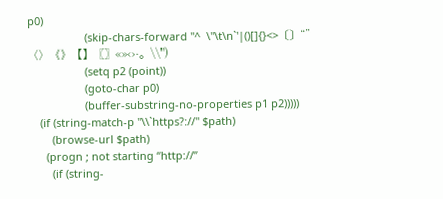p0)
                   (skip-chars-forward "^  \"\t\n`'|()[]{}<>〔〕“”〈〉《》【】〖〗«»‹›·。\\'")
                   (setq p2 (point))
                   (goto-char p0)
                   (buffer-substring-no-properties p1 p2)))))
    (if (string-match-p "\\`https?://" $path)
        (browse-url $path)
      (progn ; not starting “http://”
        (if (string-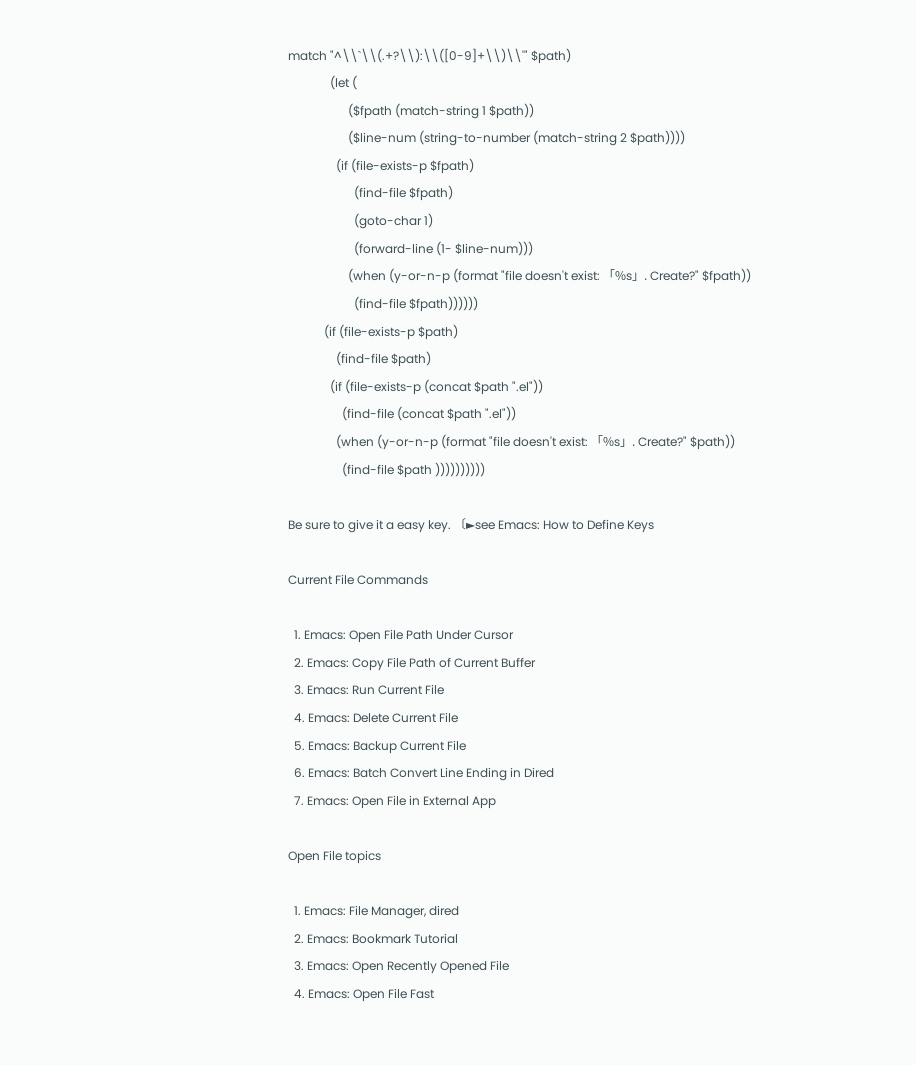match "^\\`\\(.+?\\):\\([0-9]+\\)\\'" $path)
              (let (
                    ($fpath (match-string 1 $path))
                    ($line-num (string-to-number (match-string 2 $path))))
                (if (file-exists-p $fpath)
                      (find-file $fpath)
                      (goto-char 1)
                      (forward-line (1- $line-num)))
                    (when (y-or-n-p (format "file doesn't exist: 「%s」. Create?" $fpath))
                      (find-file $fpath))))))
            (if (file-exists-p $path)
                (find-file $path)
              (if (file-exists-p (concat $path ".el"))
                  (find-file (concat $path ".el"))
                (when (y-or-n-p (format "file doesn't exist: 「%s」. Create?" $path))
                  (find-file $path ))))))))))

Be sure to give it a easy key. 〔►see Emacs: How to Define Keys

Current File Commands

  1. Emacs: Open File Path Under Cursor
  2. Emacs: Copy File Path of Current Buffer
  3. Emacs: Run Current File
  4. Emacs: Delete Current File
  5. Emacs: Backup Current File
  6. Emacs: Batch Convert Line Ending in Dired
  7. Emacs: Open File in External App

Open File topics

  1. Emacs: File Manager, dired
  2. Emacs: Bookmark Tutorial
  3. Emacs: Open Recently Opened File
  4. Emacs: Open File Fast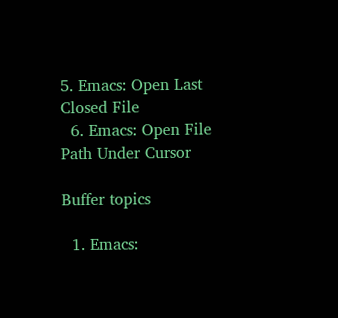5. Emacs: Open Last Closed File
  6. Emacs: Open File Path Under Cursor

Buffer topics

  1. Emacs: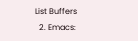List Buffers
  2. Emacs: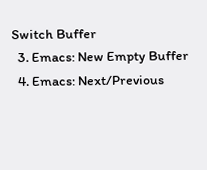Switch Buffer
  3. Emacs: New Empty Buffer
  4. Emacs: Next/Previous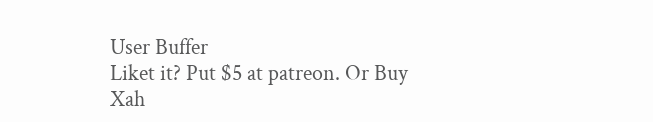User Buffer
Liket it? Put $5 at patreon. Or Buy Xah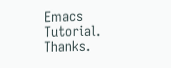Emacs Tutorial. Thanks.